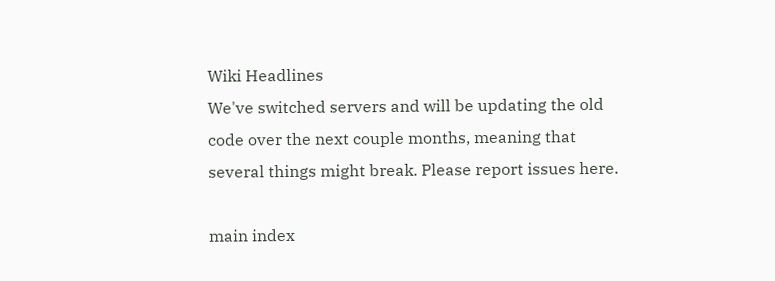Wiki Headlines
We've switched servers and will be updating the old code over the next couple months, meaning that several things might break. Please report issues here.

main index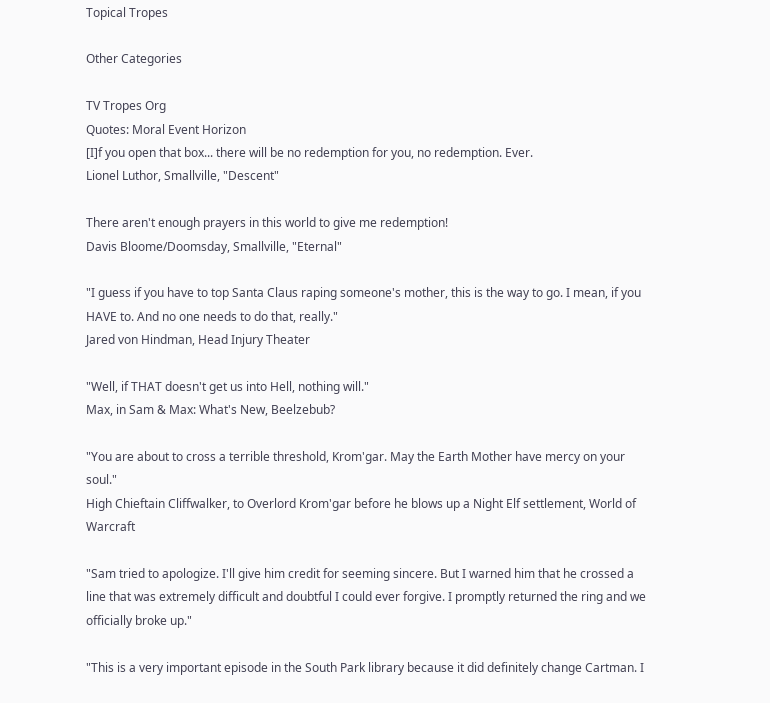Topical Tropes

Other Categories

TV Tropes Org
Quotes: Moral Event Horizon
[I]f you open that box... there will be no redemption for you, no redemption. Ever.
Lionel Luthor, Smallville, "Descent"

There aren't enough prayers in this world to give me redemption!
Davis Bloome/Doomsday, Smallville, "Eternal"

"I guess if you have to top Santa Claus raping someone's mother, this is the way to go. I mean, if you HAVE to. And no one needs to do that, really."
Jared von Hindman, Head Injury Theater

"Well, if THAT doesn't get us into Hell, nothing will."
Max, in Sam & Max: What's New, Beelzebub?

"You are about to cross a terrible threshold, Krom'gar. May the Earth Mother have mercy on your soul."
High Chieftain Cliffwalker, to Overlord Krom'gar before he blows up a Night Elf settlement, World of Warcraft

"Sam tried to apologize. I'll give him credit for seeming sincere. But I warned him that he crossed a line that was extremely difficult and doubtful I could ever forgive. I promptly returned the ring and we officially broke up."

"This is a very important episode in the South Park library because it did definitely change Cartman. I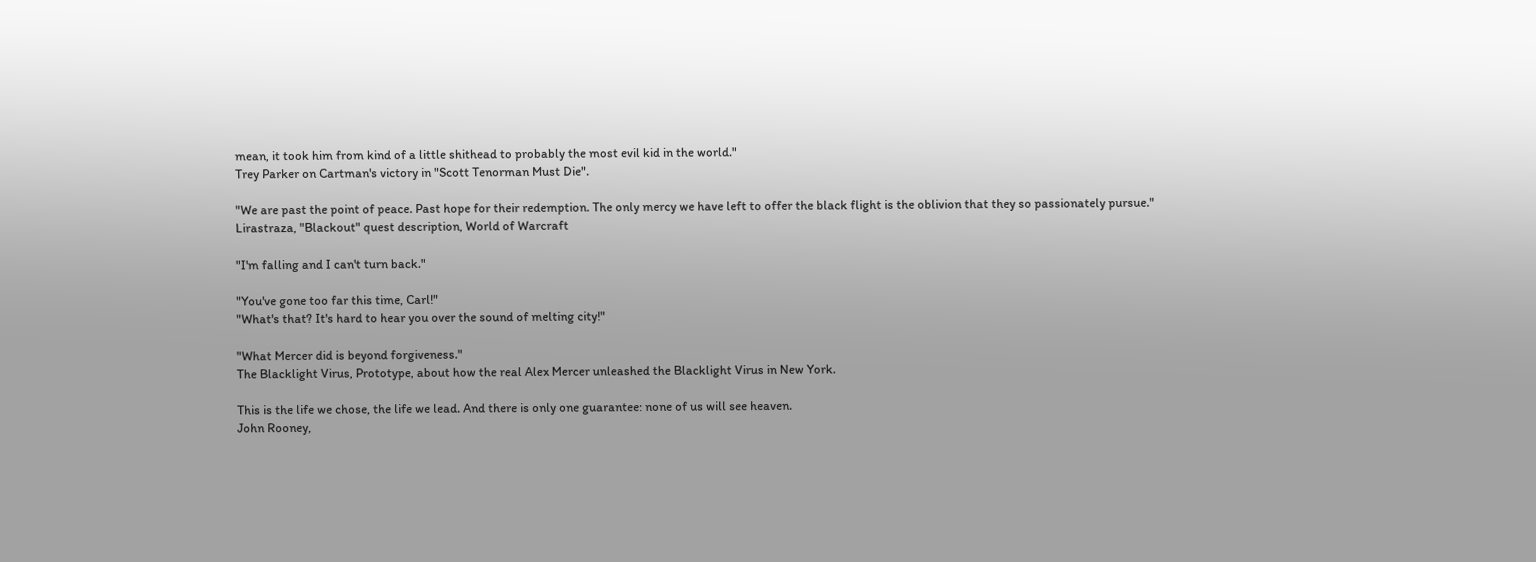mean, it took him from kind of a little shithead to probably the most evil kid in the world."
Trey Parker on Cartman's victory in "Scott Tenorman Must Die".

"We are past the point of peace. Past hope for their redemption. The only mercy we have left to offer the black flight is the oblivion that they so passionately pursue."
Lirastraza, "Blackout" quest description, World of Warcraft

"I'm falling and I can't turn back."

"You've gone too far this time, Carl!"
"What's that? It's hard to hear you over the sound of melting city!"

"What Mercer did is beyond forgiveness."
The Blacklight Virus, Prototype, about how the real Alex Mercer unleashed the Blacklight Virus in New York.

This is the life we chose, the life we lead. And there is only one guarantee: none of us will see heaven.
John Rooney,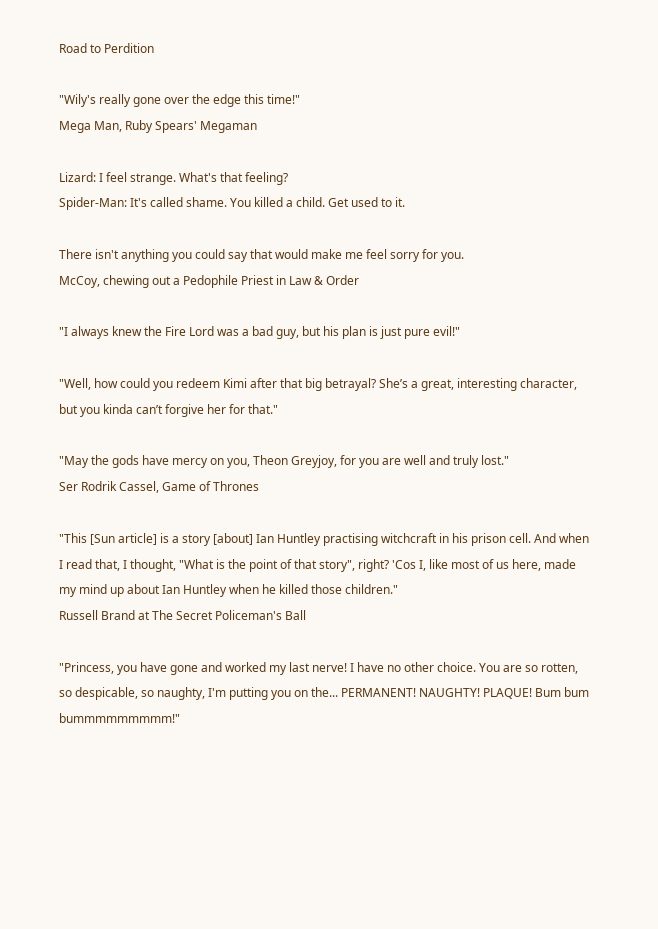Road to Perdition

"Wily's really gone over the edge this time!"
Mega Man, Ruby Spears' Megaman

Lizard: I feel strange. What's that feeling?
Spider-Man: It's called shame. You killed a child. Get used to it.

There isn't anything you could say that would make me feel sorry for you.
McCoy, chewing out a Pedophile Priest in Law & Order

"I always knew the Fire Lord was a bad guy, but his plan is just pure evil!"

"Well, how could you redeem Kimi after that big betrayal? She’s a great, interesting character, but you kinda can’t forgive her for that."

"May the gods have mercy on you, Theon Greyjoy, for you are well and truly lost."
Ser Rodrik Cassel, Game of Thrones

"This [Sun article] is a story [about] Ian Huntley practising witchcraft in his prison cell. And when I read that, I thought, "What is the point of that story", right? 'Cos I, like most of us here, made my mind up about Ian Huntley when he killed those children."
Russell Brand at The Secret Policeman's Ball

"Princess, you have gone and worked my last nerve! I have no other choice. You are so rotten, so despicable, so naughty, I'm putting you on the... PERMANENT! NAUGHTY! PLAQUE! Bum bum bummmmmmmmm!"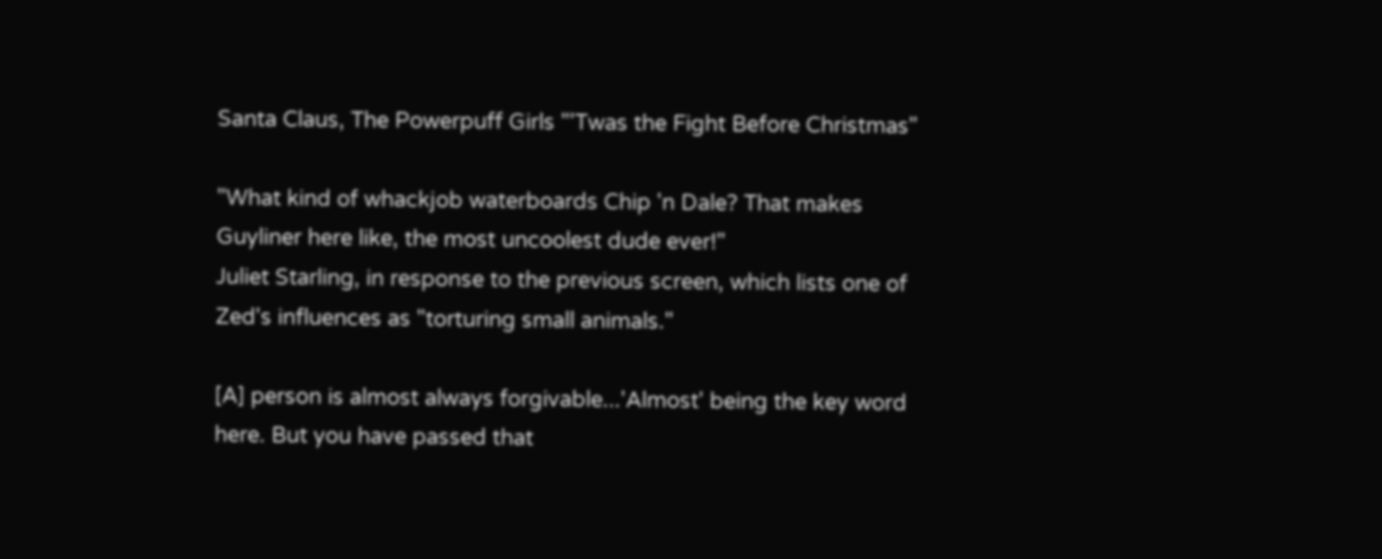Santa Claus, The Powerpuff Girls "'Twas the Fight Before Christmas"

"What kind of whackjob waterboards Chip 'n Dale? That makes Guyliner here like, the most uncoolest dude ever!"
Juliet Starling, in response to the previous screen, which lists one of Zed's influences as "torturing small animals."

[A] person is almost always forgivable...'Almost' being the key word here. But you have passed that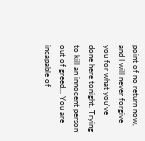point of no return now, and I will never forgive you for what you've done here tonight. Trying to kill an innocent person out of greed... You are incapable of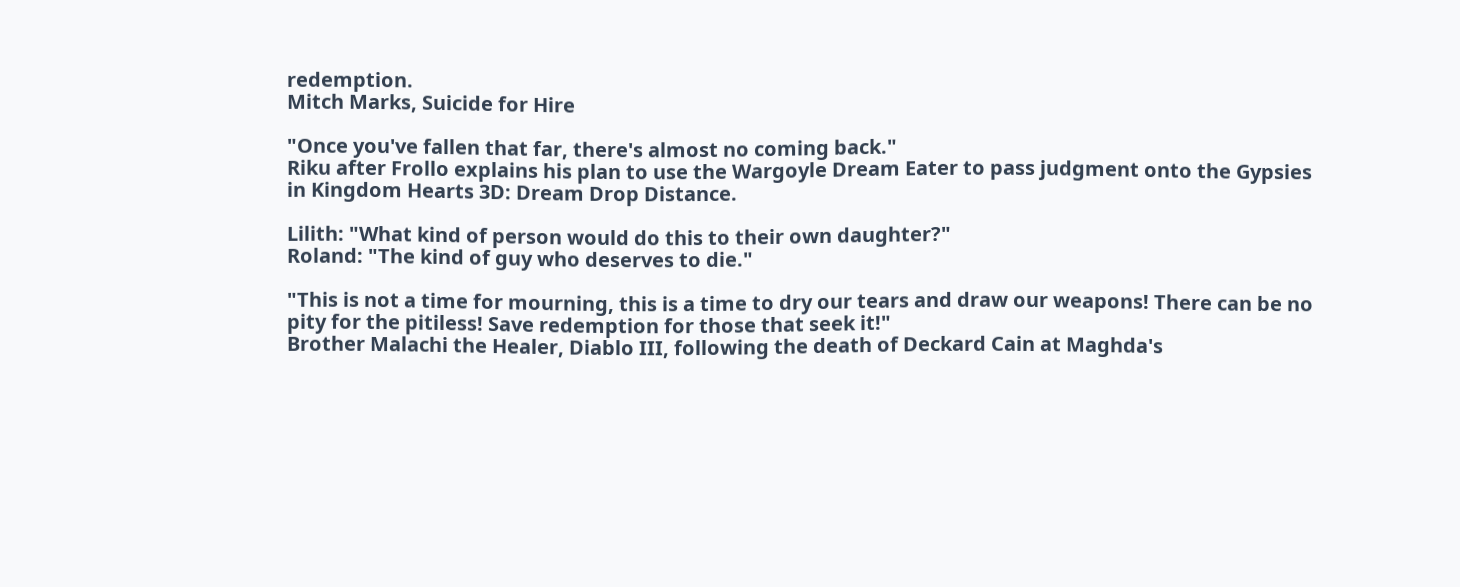redemption.
Mitch Marks, Suicide for Hire

"Once you've fallen that far, there's almost no coming back."
Riku after Frollo explains his plan to use the Wargoyle Dream Eater to pass judgment onto the Gypsies in Kingdom Hearts 3D: Dream Drop Distance.

Lilith: "What kind of person would do this to their own daughter?"
Roland: "The kind of guy who deserves to die."

"This is not a time for mourning, this is a time to dry our tears and draw our weapons! There can be no pity for the pitiless! Save redemption for those that seek it!"
Brother Malachi the Healer, Diablo III, following the death of Deckard Cain at Maghda's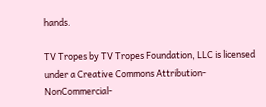hands.

TV Tropes by TV Tropes Foundation, LLC is licensed under a Creative Commons Attribution-NonCommercial-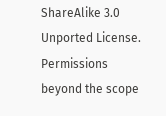ShareAlike 3.0 Unported License.
Permissions beyond the scope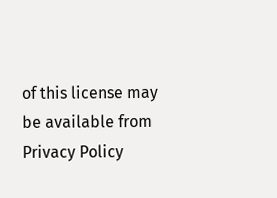of this license may be available from
Privacy Policy